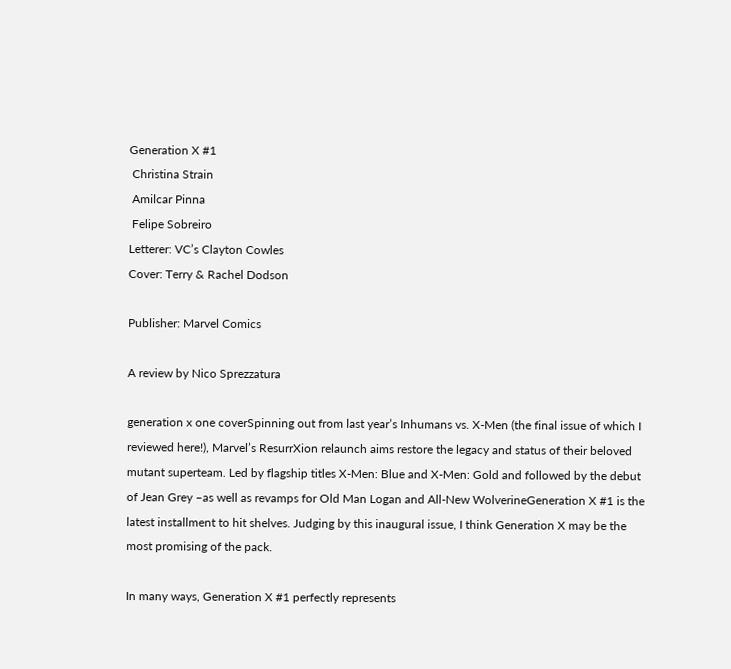Generation X #1
 Christina Strain
 Amilcar Pinna
 Felipe Sobreiro
Letterer: VC’s Clayton Cowles
Cover: Terry & Rachel Dodson

Publisher: Marvel Comics

A review by Nico Sprezzatura

generation x one coverSpinning out from last year’s Inhumans vs. X-Men (the final issue of which I reviewed here!), Marvel’s ResurrXion relaunch aims restore the legacy and status of their beloved mutant superteam. Led by flagship titles X-Men: Blue and X-Men: Gold and followed by the debut of Jean Grey –as well as revamps for Old Man Logan and All-New WolverineGeneration X #1 is the latest installment to hit shelves. Judging by this inaugural issue, I think Generation X may be the most promising of the pack.

In many ways, Generation X #1 perfectly represents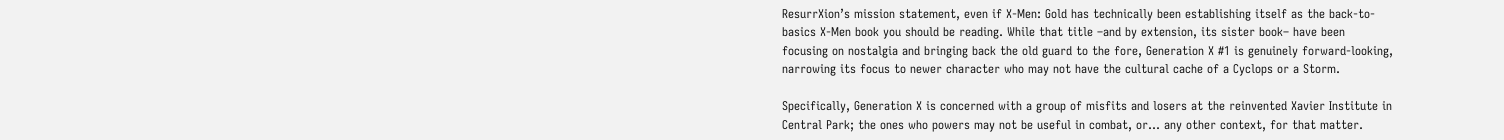ResurrXion’s mission statement, even if X-Men: Gold has technically been establishing itself as the back-to-basics X-Men book you should be reading. While that title –and by extension, its sister book– have been focusing on nostalgia and bringing back the old guard to the fore, Generation X #1 is genuinely forward-looking, narrowing its focus to newer character who may not have the cultural cache of a Cyclops or a Storm.

Specifically, Generation X is concerned with a group of misfits and losers at the reinvented Xavier Institute in Central Park; the ones who powers may not be useful in combat, or… any other context, for that matter.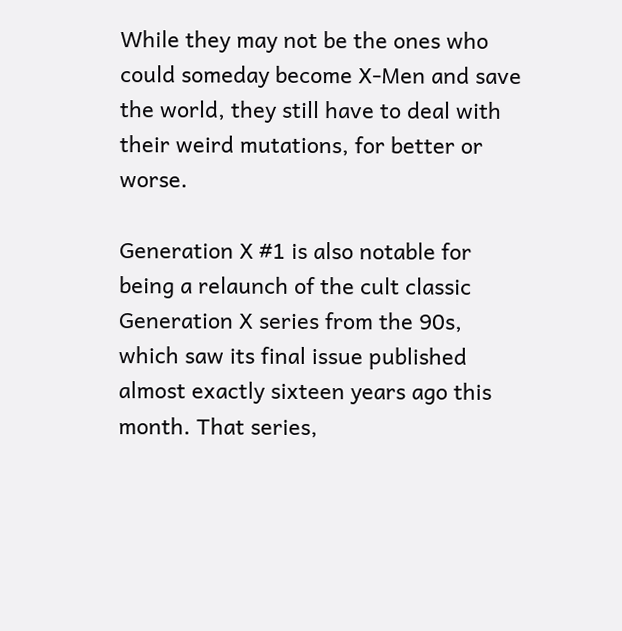While they may not be the ones who could someday become X-Men and save the world, they still have to deal with their weird mutations, for better or worse.

Generation X #1 is also notable for being a relaunch of the cult classic Generation X series from the 90s, which saw its final issue published almost exactly sixteen years ago this month. That series,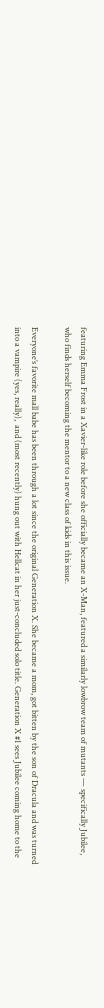featuring Emma Frost in a Xavier-like role before she officially became an X-Man, featured a similarly lowbrow team of mutants — specifically Jubilee, who finds herself becoming the mentor to a new class of kids in this issue.

Everyone’s favorite mall babe has been through a lot since the original Generation X. She became a mom, got bitten by the son of Dracula and was turned into a vampire (yes, really),  and (most recently) hung out with Hellcat in her just-concluded solo title. Generation X #1 sees Jubilee coming home to the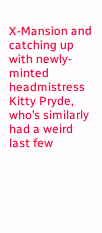X-Mansion and catching up with newly-minted headmistress Kitty Pryde, who’s similarly had a weird last few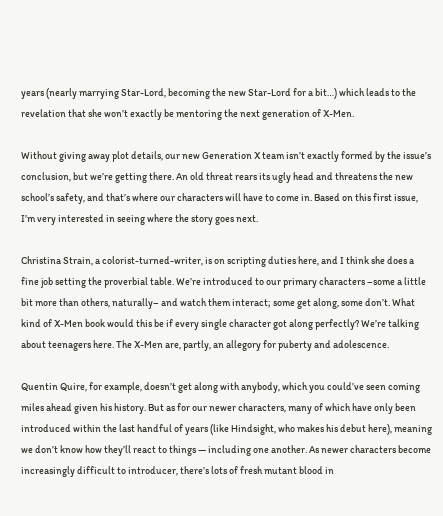years (nearly marrying Star-Lord, becoming the new Star-Lord for a bit…) which leads to the revelation that she won’t exactly be mentoring the next generation of X-Men.

Without giving away plot details, our new Generation X team isn’t exactly formed by the issue’s conclusion, but we’re getting there. An old threat rears its ugly head and threatens the new school’s safety, and that’s where our characters will have to come in. Based on this first issue, I’m very interested in seeing where the story goes next.

Christina Strain, a colorist-turned-writer, is on scripting duties here, and I think she does a fine job setting the proverbial table. We’re introduced to our primary characters –some a little bit more than others, naturally– and watch them interact; some get along, some don’t. What kind of X-Men book would this be if every single character got along perfectly? We’re talking about teenagers here. The X-Men are, partly, an allegory for puberty and adolescence.

Quentin Quire, for example, doesn’t get along with anybody, which you could’ve seen coming miles ahead given his history. But as for our newer characters, many of which have only been introduced within the last handful of years (like Hindsight, who makes his debut here), meaning we don’t know how they’ll react to things — including one another. As newer characters become increasingly difficult to introducer, there’s lots of fresh mutant blood in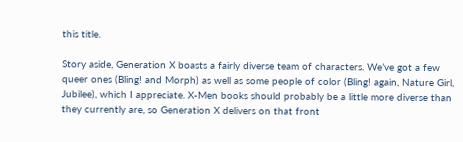this title.

Story aside, Generation X boasts a fairly diverse team of characters. We’ve got a few queer ones (Bling! and Morph) as well as some people of color (Bling! again, Nature Girl, Jubilee), which I appreciate. X-Men books should probably be a little more diverse than they currently are, so Generation X delivers on that front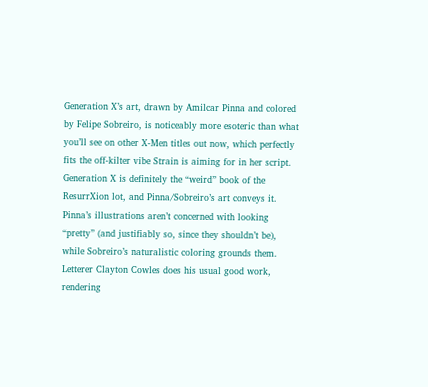Generation X’s art, drawn by Amilcar Pinna and colored by Felipe Sobreiro, is noticeably more esoteric than what you’ll see on other X-Men titles out now, which perfectly fits the off-kilter vibe Strain is aiming for in her script. Generation X is definitely the “weird” book of the ResurrXion lot, and Pinna/Sobreiro’s art conveys it. Pinna’s illustrations aren’t concerned with looking “pretty” (and justifiably so, since they shouldn’t be), while Sobreiro’s naturalistic coloring grounds them. Letterer Clayton Cowles does his usual good work, rendering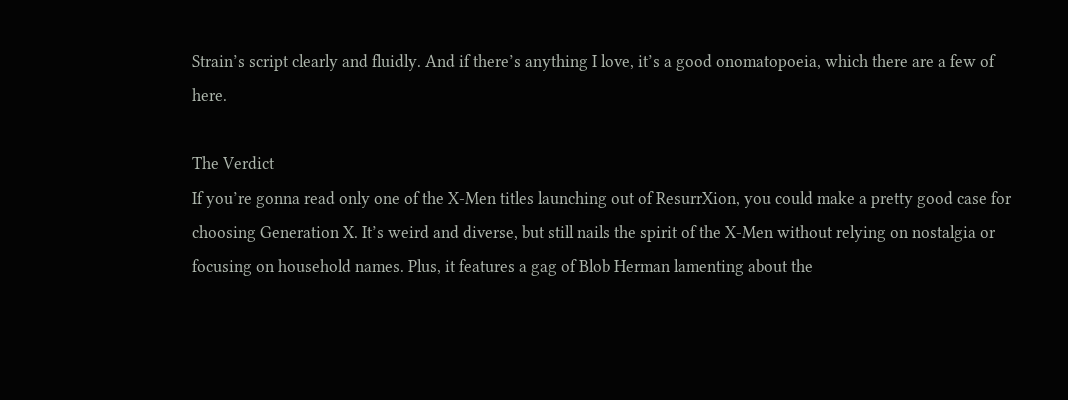Strain’s script clearly and fluidly. And if there’s anything I love, it’s a good onomatopoeia, which there are a few of here.

The Verdict
If you’re gonna read only one of the X-Men titles launching out of ResurrXion, you could make a pretty good case for choosing Generation X. It’s weird and diverse, but still nails the spirit of the X-Men without relying on nostalgia or focusing on household names. Plus, it features a gag of Blob Herman lamenting about the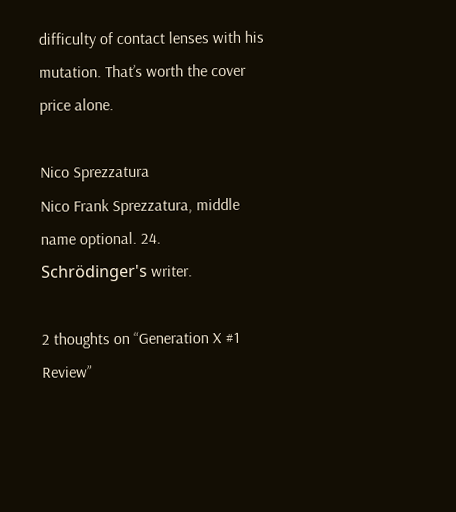difficulty of contact lenses with his mutation. That’s worth the cover price alone.

Nico Sprezzatura
Nico Frank Sprezzatura, middle name optional. 24. Schrödinger's writer.

2 thoughts on “Generation X #1 Review”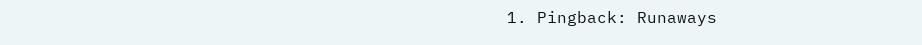1. Pingback: Runaways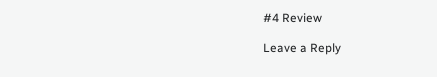#4 Review

Leave a Reply